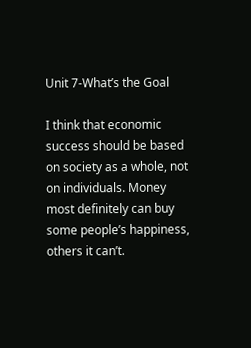Unit 7-What’s the Goal

I think that economic success should be based on society as a whole, not on individuals. Money most definitely can buy some people’s happiness, others it can’t.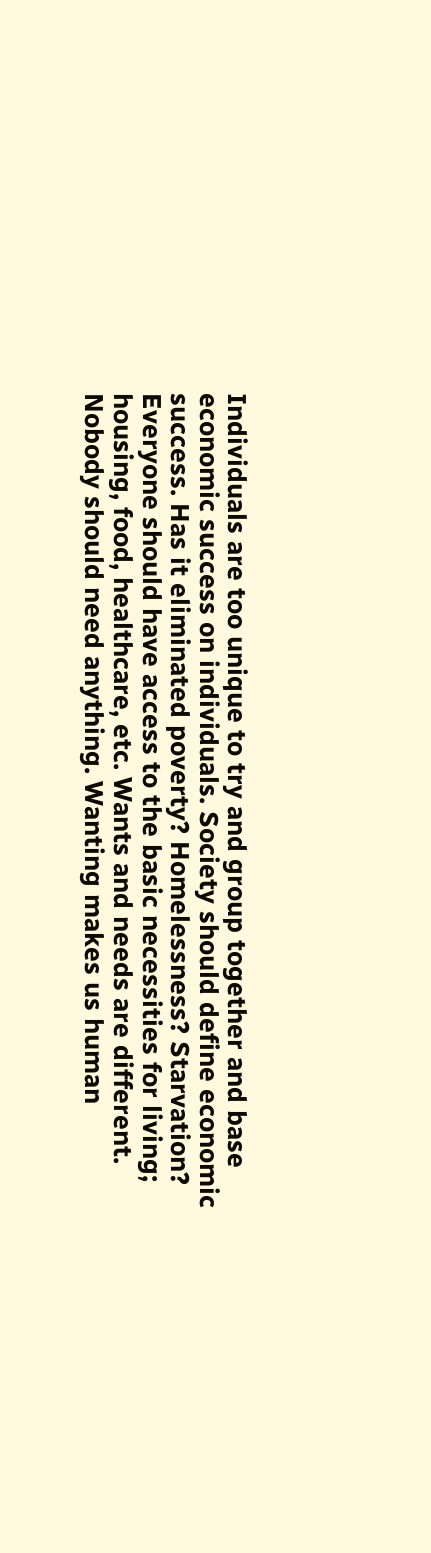Individuals are too unique to try and group together and base economic success on individuals. Society should define economic success. Has it eliminated poverty? Homelessness? Starvation? Everyone should have access to the basic necessities for living; housing, food, healthcare, etc. Wants and needs are different. Nobody should need anything. Wanting makes us human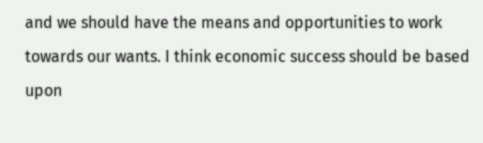and we should have the means and opportunities to work towards our wants. I think economic success should be based upon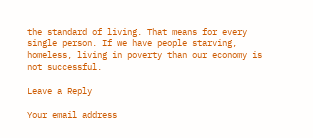the standard of living. That means for every single person. If we have people starving, homeless, living in poverty than our economy is not successful.

Leave a Reply

Your email address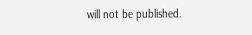will not be published.